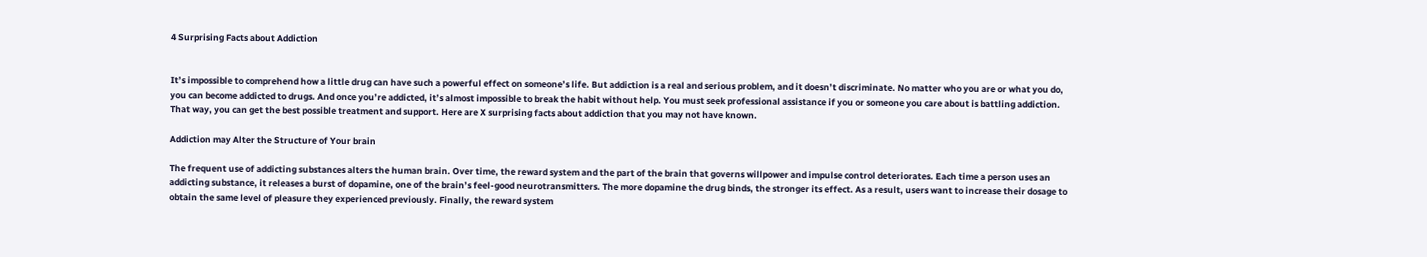4 Surprising Facts about Addiction


It’s impossible to comprehend how a little drug can have such a powerful effect on someone’s life. But addiction is a real and serious problem, and it doesn’t discriminate. No matter who you are or what you do, you can become addicted to drugs. And once you’re addicted, it’s almost impossible to break the habit without help. You must seek professional assistance if you or someone you care about is battling addiction. That way, you can get the best possible treatment and support. Here are X surprising facts about addiction that you may not have known.

Addiction may Alter the Structure of Your brain

The frequent use of addicting substances alters the human brain. Over time, the reward system and the part of the brain that governs willpower and impulse control deteriorates. Each time a person uses an addicting substance, it releases a burst of dopamine, one of the brain’s feel-good neurotransmitters. The more dopamine the drug binds, the stronger its effect. As a result, users want to increase their dosage to obtain the same level of pleasure they experienced previously. Finally, the reward system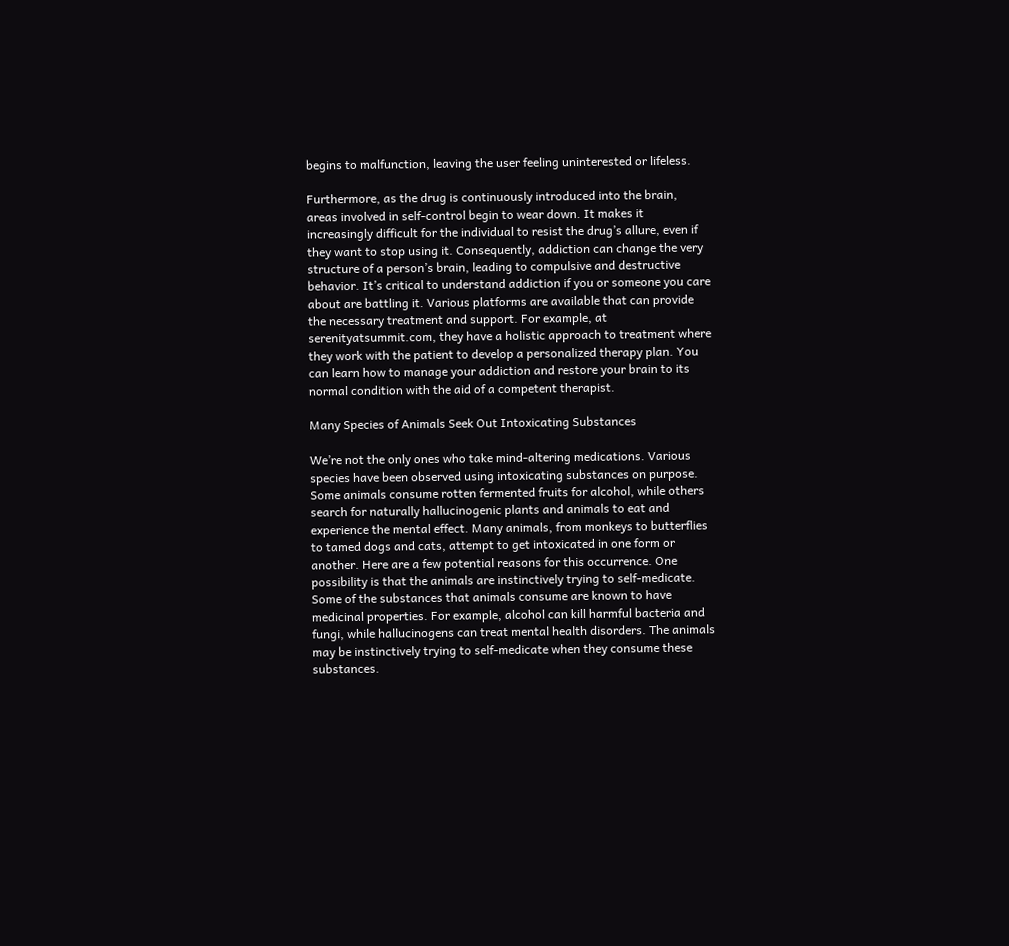begins to malfunction, leaving the user feeling uninterested or lifeless.

Furthermore, as the drug is continuously introduced into the brain, areas involved in self-control begin to wear down. It makes it increasingly difficult for the individual to resist the drug’s allure, even if they want to stop using it. Consequently, addiction can change the very structure of a person’s brain, leading to compulsive and destructive behavior. It’s critical to understand addiction if you or someone you care about are battling it. Various platforms are available that can provide the necessary treatment and support. For example, at serenityatsummit.com, they have a holistic approach to treatment where they work with the patient to develop a personalized therapy plan. You can learn how to manage your addiction and restore your brain to its normal condition with the aid of a competent therapist.

Many Species of Animals Seek Out Intoxicating Substances

We’re not the only ones who take mind-altering medications. Various species have been observed using intoxicating substances on purpose. Some animals consume rotten fermented fruits for alcohol, while others search for naturally hallucinogenic plants and animals to eat and experience the mental effect. Many animals, from monkeys to butterflies to tamed dogs and cats, attempt to get intoxicated in one form or another. Here are a few potential reasons for this occurrence. One possibility is that the animals are instinctively trying to self-medicate. Some of the substances that animals consume are known to have medicinal properties. For example, alcohol can kill harmful bacteria and fungi, while hallucinogens can treat mental health disorders. The animals may be instinctively trying to self-medicate when they consume these substances.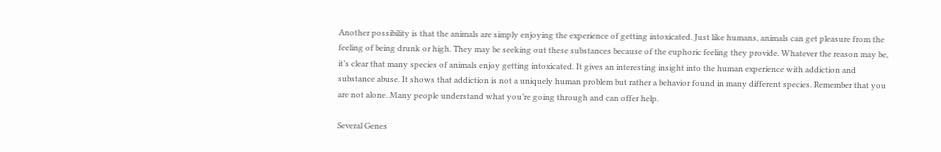Another possibility is that the animals are simply enjoying the experience of getting intoxicated. Just like humans, animals can get pleasure from the feeling of being drunk or high. They may be seeking out these substances because of the euphoric feeling they provide. Whatever the reason may be, it’s clear that many species of animals enjoy getting intoxicated. It gives an interesting insight into the human experience with addiction and substance abuse. It shows that addiction is not a uniquely human problem but rather a behavior found in many different species. Remember that you are not alone. Many people understand what you’re going through and can offer help.

Several Genes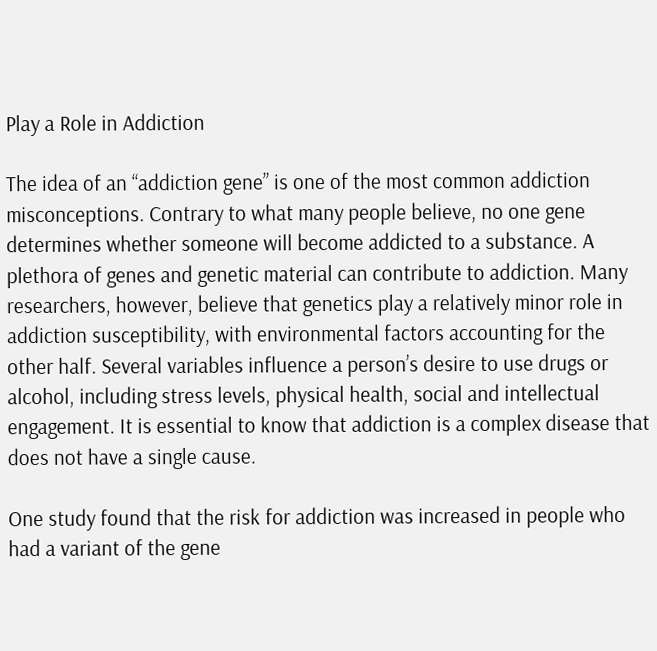Play a Role in Addiction

The idea of an “addiction gene” is one of the most common addiction misconceptions. Contrary to what many people believe, no one gene determines whether someone will become addicted to a substance. A plethora of genes and genetic material can contribute to addiction. Many researchers, however, believe that genetics play a relatively minor role in addiction susceptibility, with environmental factors accounting for the other half. Several variables influence a person’s desire to use drugs or alcohol, including stress levels, physical health, social and intellectual engagement. It is essential to know that addiction is a complex disease that does not have a single cause.

One study found that the risk for addiction was increased in people who had a variant of the gene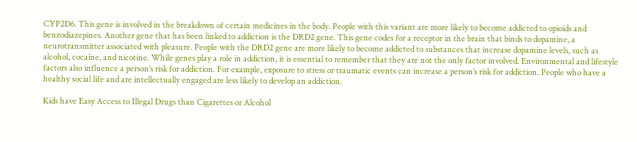CYP2D6. This gene is involved in the breakdown of certain medicines in the body. People with this variant are more likely to become addicted to opioids and benzodiazepines. Another gene that has been linked to addiction is the DRD2 gene. This gene codes for a receptor in the brain that binds to dopamine, a neurotransmitter associated with pleasure. People with the DRD2 gene are more likely to become addicted to substances that increase dopamine levels, such as alcohol, cocaine, and nicotine. While genes play a role in addiction, it is essential to remember that they are not the only factor involved. Environmental and lifestyle factors also influence a person’s risk for addiction. For example, exposure to stress or traumatic events can increase a person’s risk for addiction. People who have a healthy social life and are intellectually engaged are less likely to develop an addiction.

Kids have Easy Access to Illegal Drugs than Cigarettes or Alcohol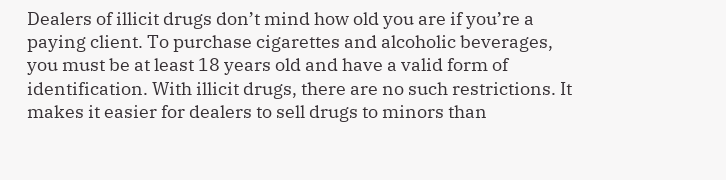Dealers of illicit drugs don’t mind how old you are if you’re a paying client. To purchase cigarettes and alcoholic beverages, you must be at least 18 years old and have a valid form of identification. With illicit drugs, there are no such restrictions. It makes it easier for dealers to sell drugs to minors than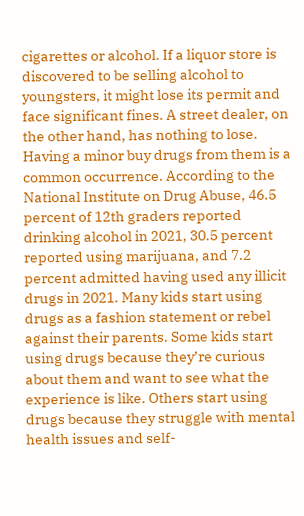cigarettes or alcohol. If a liquor store is discovered to be selling alcohol to youngsters, it might lose its permit and face significant fines. A street dealer, on the other hand, has nothing to lose. Having a minor buy drugs from them is a common occurrence. According to the National Institute on Drug Abuse, 46.5 percent of 12th graders reported drinking alcohol in 2021, 30.5 percent reported using marijuana, and 7.2 percent admitted having used any illicit drugs in 2021. Many kids start using drugs as a fashion statement or rebel against their parents. Some kids start using drugs because they’re curious about them and want to see what the experience is like. Others start using drugs because they struggle with mental health issues and self-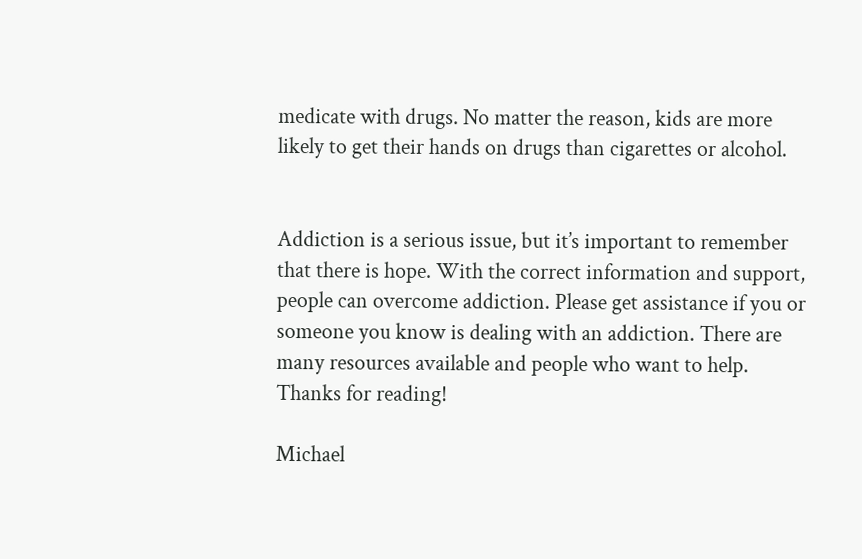medicate with drugs. No matter the reason, kids are more likely to get their hands on drugs than cigarettes or alcohol.


Addiction is a serious issue, but it’s important to remember that there is hope. With the correct information and support, people can overcome addiction. Please get assistance if you or someone you know is dealing with an addiction. There are many resources available and people who want to help. Thanks for reading!

Michael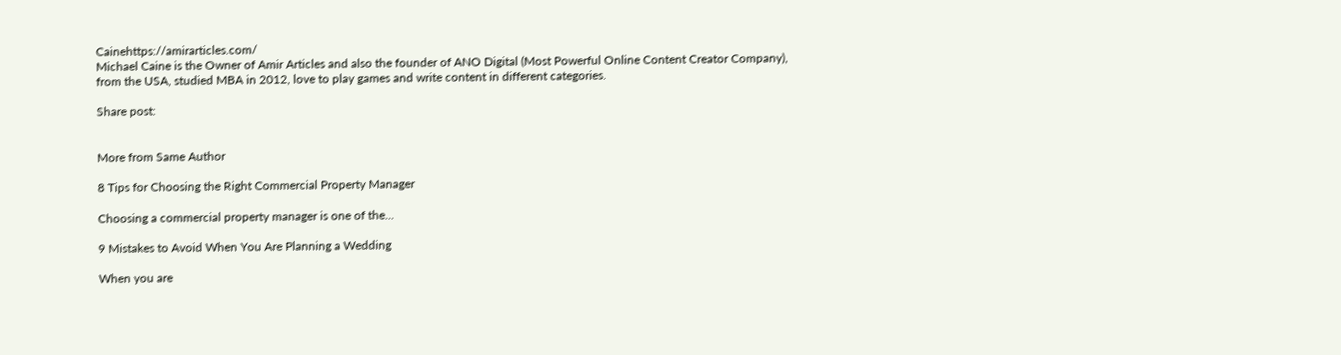Cainehttps://amirarticles.com/
Michael Caine is the Owner of Amir Articles and also the founder of ANO Digital (Most Powerful Online Content Creator Company), from the USA, studied MBA in 2012, love to play games and write content in different categories.

Share post:


More from Same Author

8 Tips for Choosing the Right Commercial Property Manager

Choosing a commercial property manager is one of the...

9 Mistakes to Avoid When You Are Planning a Wedding

When you are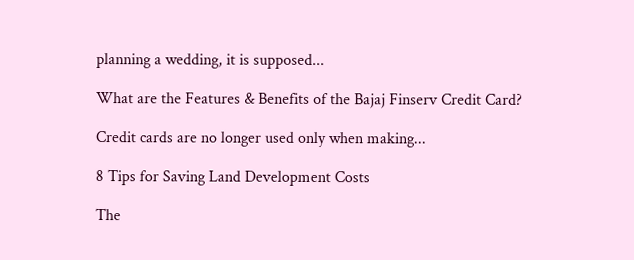planning a wedding, it is supposed...

What are the Features & Benefits of the Bajaj Finserv Credit Card?

Credit cards are no longer used only when making...

8 Tips for Saving Land Development Costs

The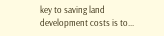key to saving land development costs is to...